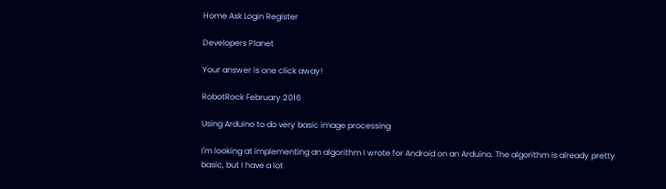Home Ask Login Register

Developers Planet

Your answer is one click away!

RobotRock February 2016

Using Arduino to do very basic image processing

I'm looking at implementing an algorithm I wrote for Android on an Arduino. The algorithm is already pretty basic, but I have a lot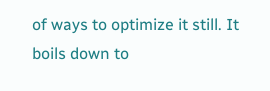of ways to optimize it still. It boils down to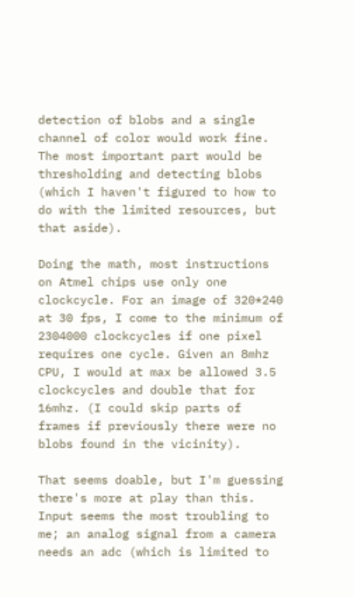detection of blobs and a single channel of color would work fine. The most important part would be thresholding and detecting blobs (which I haven't figured to how to do with the limited resources, but that aside).

Doing the math, most instructions on Atmel chips use only one clockcycle. For an image of 320*240 at 30 fps, I come to the minimum of 2304000 clockcycles if one pixel requires one cycle. Given an 8mhz CPU, I would at max be allowed 3.5 clockcycles and double that for 16mhz. (I could skip parts of frames if previously there were no blobs found in the vicinity).

That seems doable, but I'm guessing there's more at play than this. Input seems the most troubling to me; an analog signal from a camera needs an adc (which is limited to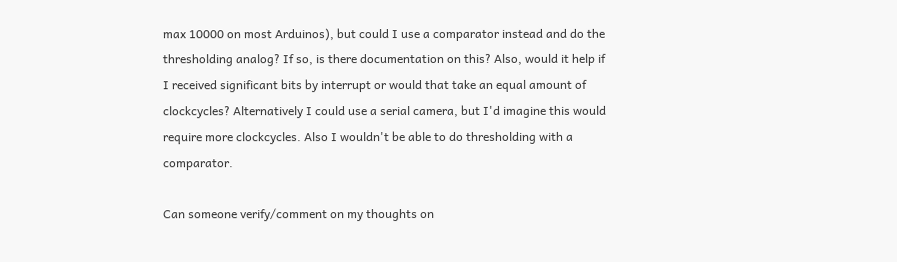max 10000 on most Arduinos), but could I use a comparator instead and do the thresholding analog? If so, is there documentation on this? Also, would it help if I received significant bits by interrupt or would that take an equal amount of clockcycles? Alternatively I could use a serial camera, but I'd imagine this would require more clockcycles. Also I wouldn't be able to do thresholding with a comparator.

Can someone verify/comment on my thoughts on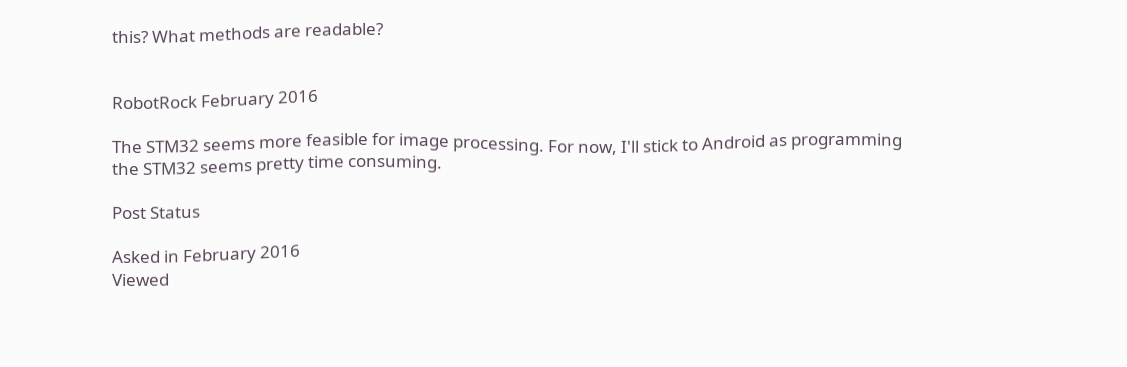this? What methods are readable?


RobotRock February 2016

The STM32 seems more feasible for image processing. For now, I'll stick to Android as programming the STM32 seems pretty time consuming.

Post Status

Asked in February 2016
Viewed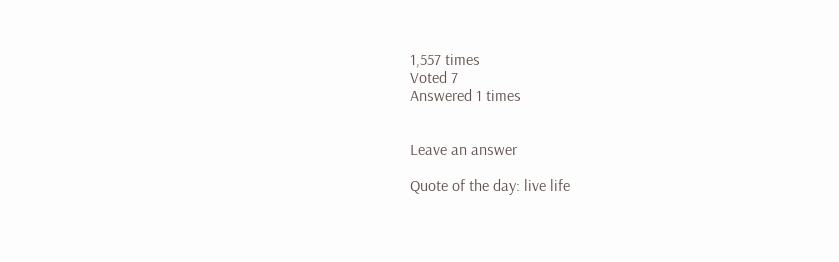1,557 times
Voted 7
Answered 1 times


Leave an answer

Quote of the day: live life